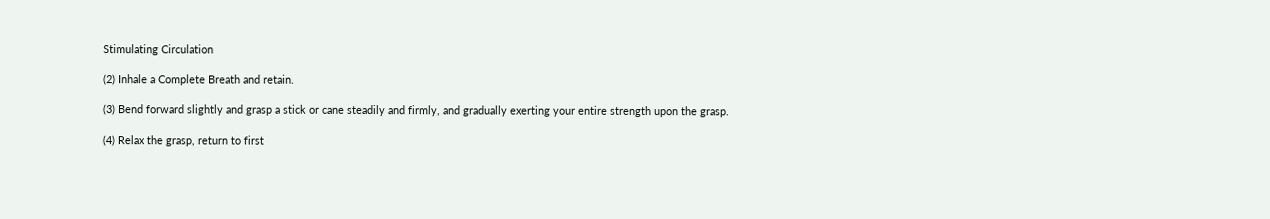Stimulating Circulation

(2) Inhale a Complete Breath and retain.

(3) Bend forward slightly and grasp a stick or cane steadily and firmly, and gradually exerting your entire strength upon the grasp.

(4) Relax the grasp, return to first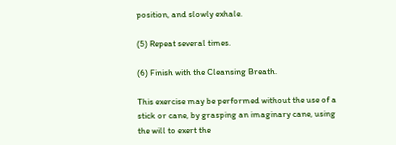position, and slowly exhale.

(5) Repeat several times.

(6) Finish with the Cleansing Breath.

This exercise may be performed without the use of a stick or cane, by grasping an imaginary cane, using the will to exert the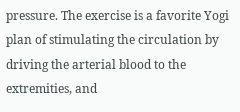pressure. The exercise is a favorite Yogi plan of stimulating the circulation by driving the arterial blood to the extremities, and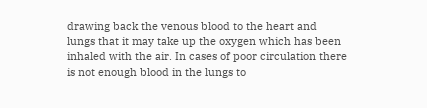drawing back the venous blood to the heart and lungs that it may take up the oxygen which has been inhaled with the air. In cases of poor circulation there is not enough blood in the lungs to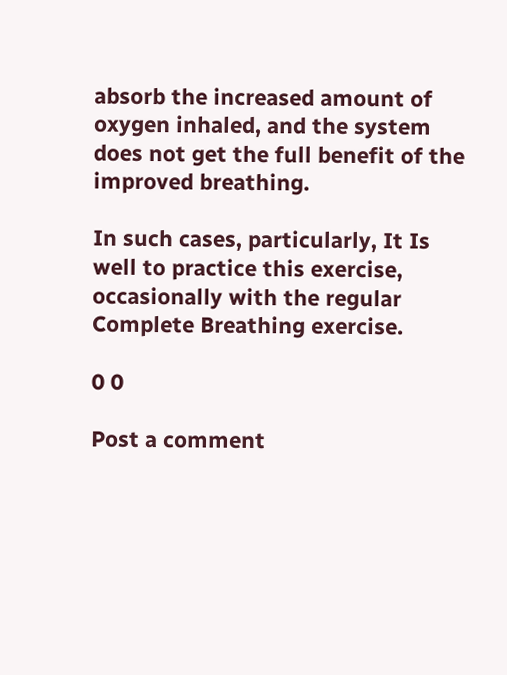absorb the increased amount of oxygen inhaled, and the system does not get the full benefit of the improved breathing.

In such cases, particularly, It Is well to practice this exercise, occasionally with the regular Complete Breathing exercise.

0 0

Post a comment